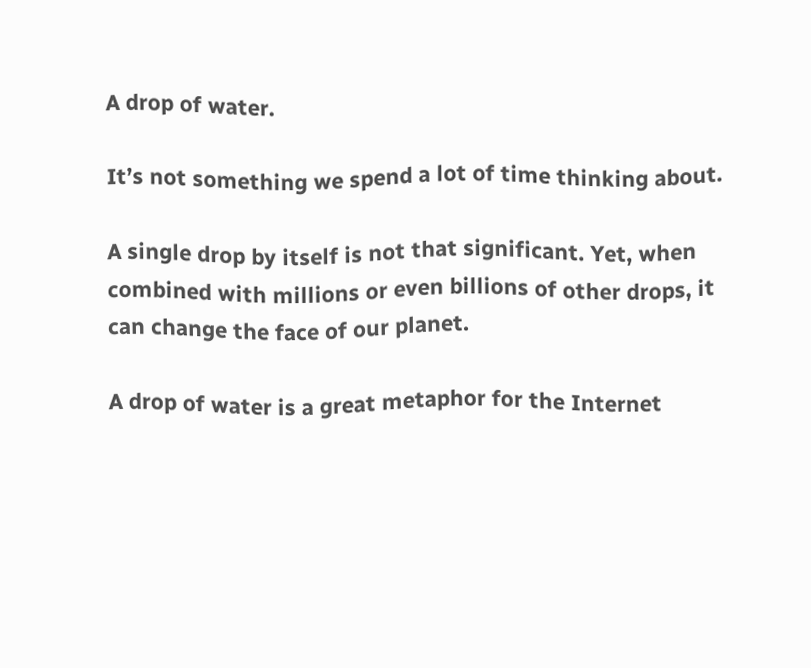A drop of water.

It’s not something we spend a lot of time thinking about.

A single drop by itself is not that significant. Yet, when combined with millions or even billions of other drops, it can change the face of our planet.

A drop of water is a great metaphor for the Internet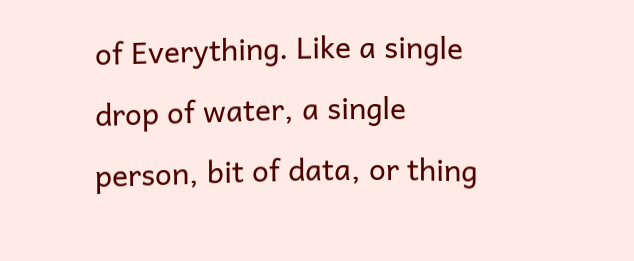of Everything. Like a single drop of water, a single person, bit of data, or thing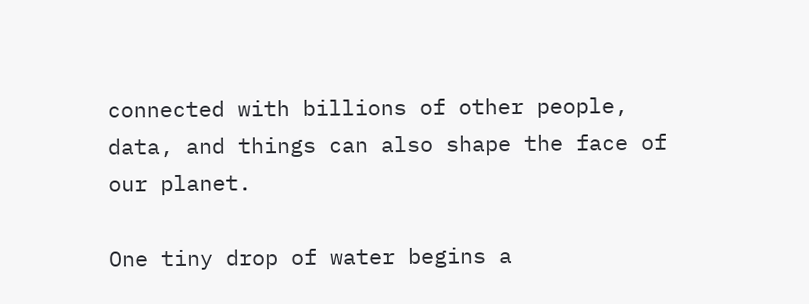connected with billions of other people, data, and things can also shape the face of our planet.

One tiny drop of water begins a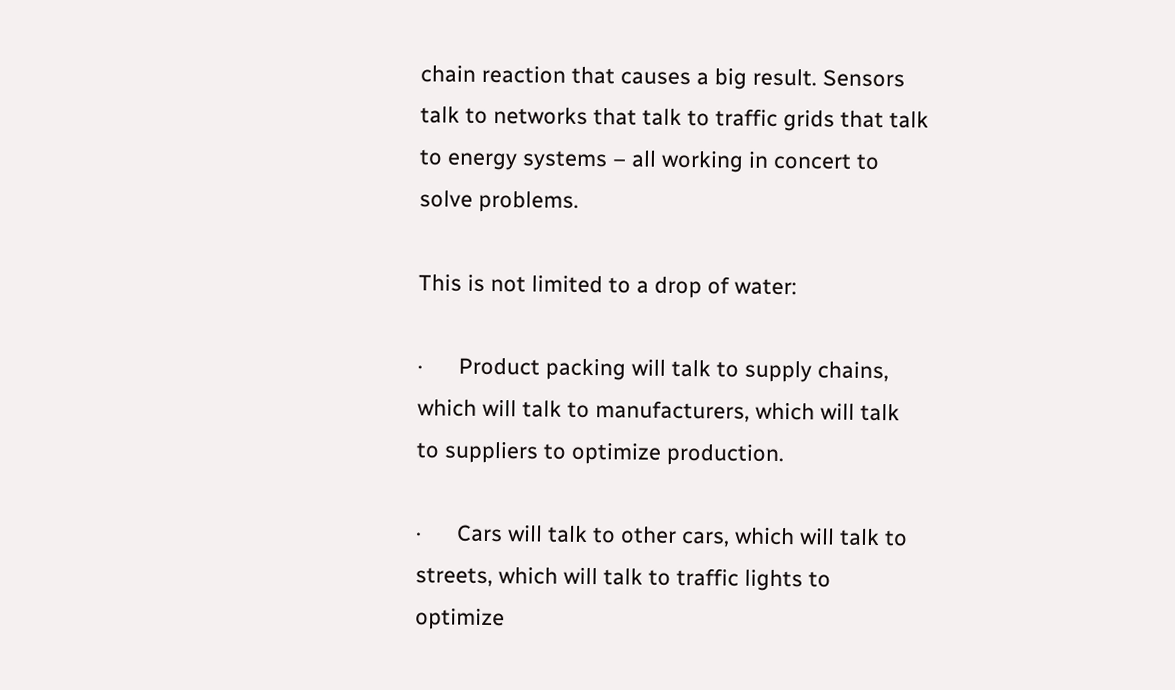chain reaction that causes a big result. Sensors talk to networks that talk to traffic grids that talk to energy systems – all working in concert to solve problems.

This is not limited to a drop of water:

·      Product packing will talk to supply chains, which will talk to manufacturers, which will talk to suppliers to optimize production.

·      Cars will talk to other cars, which will talk to streets, which will talk to traffic lights to optimize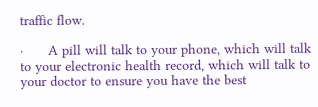traffic flow.

·      A pill will talk to your phone, which will talk to your electronic health record, which will talk to your doctor to ensure you have the best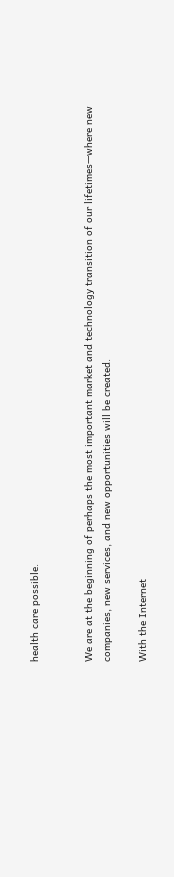health care possible.


We are at the beginning of perhaps the most important market and technology transition of our lifetimes—where new companies, new services, and new opportunities will be created.

With the Internet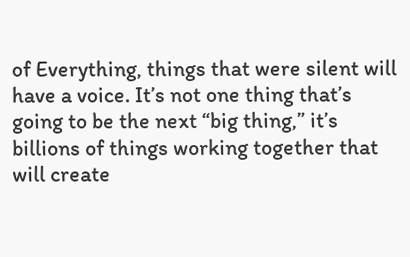of Everything, things that were silent will have a voice. It’s not one thing that’s going to be the next “big thing,” it’s billions of things working together that will create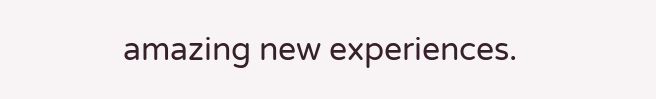amazing new experiences.